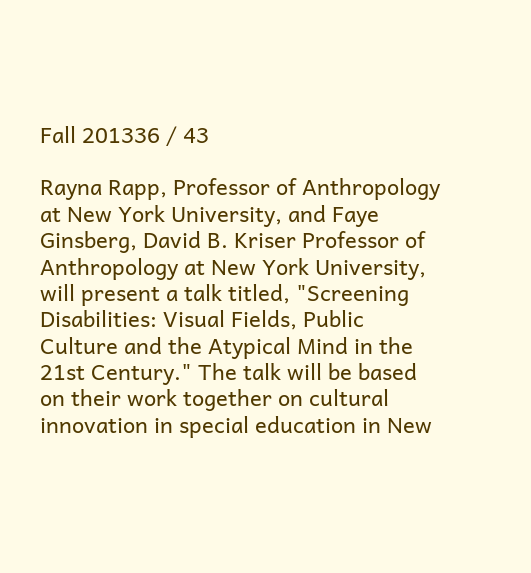Fall 201336 / 43

Rayna Rapp, Professor of Anthropology at New York University, and Faye Ginsberg, David B. Kriser Professor of Anthropology at New York University, will present a talk titled, "Screening Disabilities: Visual Fields, Public Culture and the Atypical Mind in the 21st Century." The talk will be based on their work together on cultural innovation in special education in New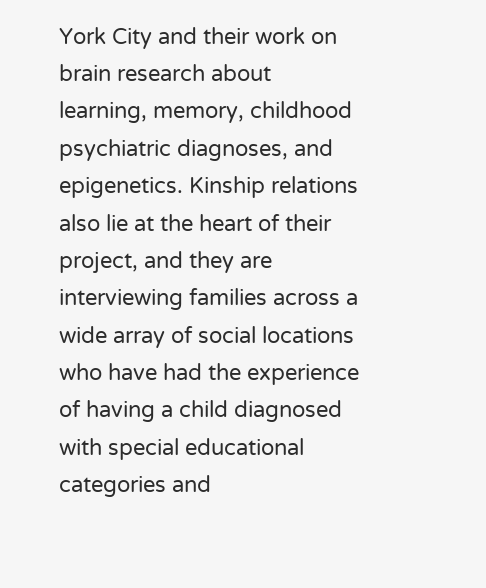York City and their work on brain research about learning, memory, childhood psychiatric diagnoses, and epigenetics. Kinship relations also lie at the heart of their project, and they are interviewing families across a wide array of social locations who have had the experience of having a child diagnosed with special educational categories and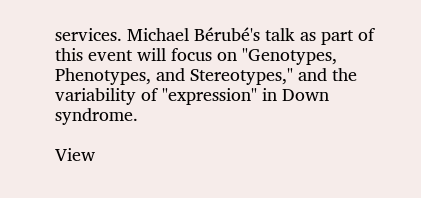services. Michael Bérubé's talk as part of this event will focus on "Genotypes, Phenotypes, and Stereotypes," and the variability of "expression" in Down syndrome.

View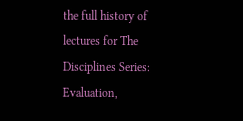the full history of lectures for The Disciplines Series: Evaluation,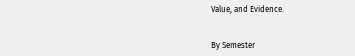Value, and Evidence.


By Semester